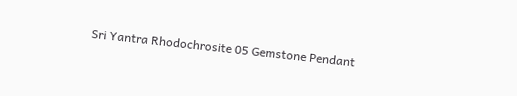Sri Yantra Rhodochrosite 05 Gemstone Pendant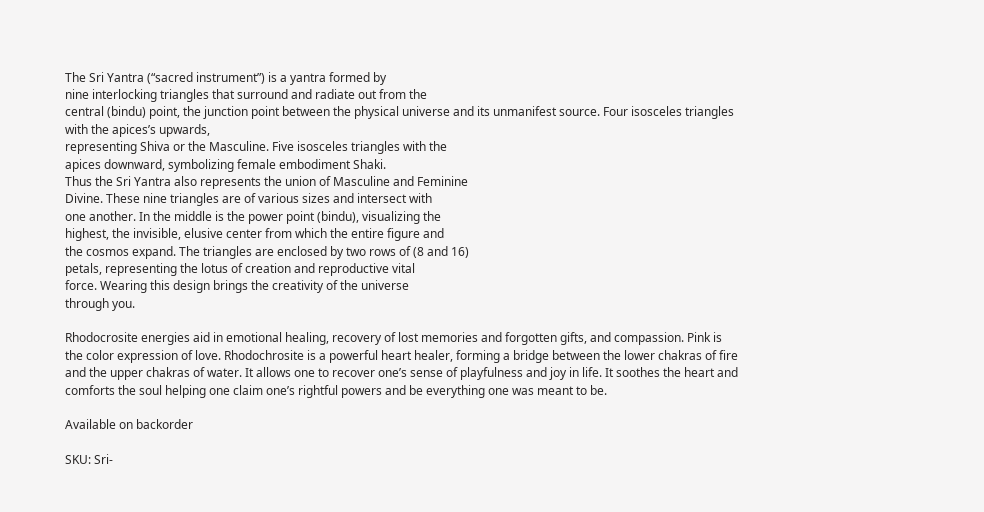The Sri Yantra (“sacred instrument”) is a yantra formed by
nine interlocking triangles that surround and radiate out from the
central (bindu) point, the junction point between the physical universe and its unmanifest source. Four isosceles triangles with the apices’s upwards,
representing Shiva or the Masculine. Five isosceles triangles with the
apices downward, symbolizing female embodiment Shaki.
Thus the Sri Yantra also represents the union of Masculine and Feminine
Divine. These nine triangles are of various sizes and intersect with
one another. In the middle is the power point (bindu), visualizing the
highest, the invisible, elusive center from which the entire figure and
the cosmos expand. The triangles are enclosed by two rows of (8 and 16)
petals, representing the lotus of creation and reproductive vital
force. Wearing this design brings the creativity of the universe
through you.

Rhodocrosite energies aid in emotional healing, recovery of lost memories and forgotten gifts, and compassion. Pink is the color expression of love. Rhodochrosite is a powerful heart healer, forming a bridge between the lower chakras of fire and the upper chakras of water. It allows one to recover one’s sense of playfulness and joy in life. It soothes the heart and comforts the soul helping one claim one’s rightful powers and be everything one was meant to be.

Available on backorder

SKU: Sri-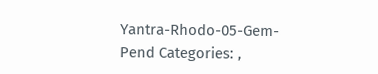Yantra-Rhodo-05-Gem-Pend Categories: ,